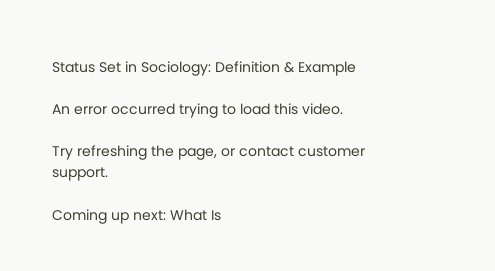Status Set in Sociology: Definition & Example

An error occurred trying to load this video.

Try refreshing the page, or contact customer support.

Coming up next: What Is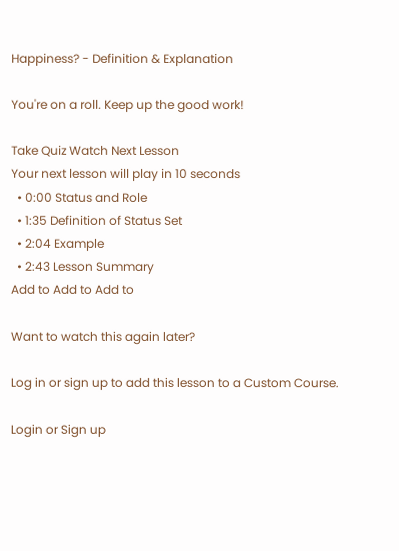Happiness? - Definition & Explanation

You're on a roll. Keep up the good work!

Take Quiz Watch Next Lesson
Your next lesson will play in 10 seconds
  • 0:00 Status and Role
  • 1:35 Definition of Status Set
  • 2:04 Example
  • 2:43 Lesson Summary
Add to Add to Add to

Want to watch this again later?

Log in or sign up to add this lesson to a Custom Course.

Login or Sign up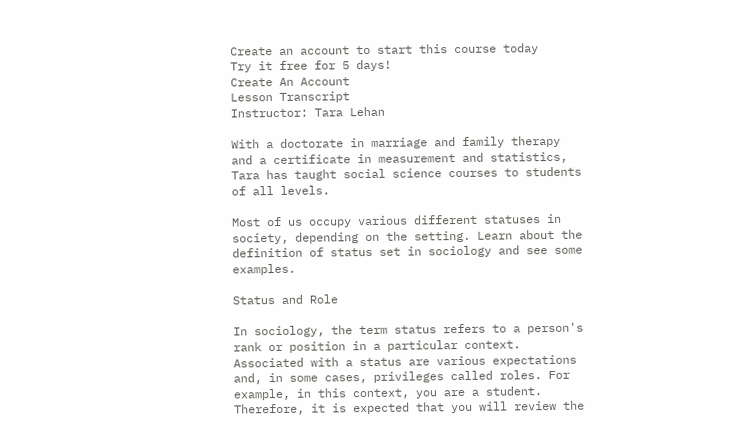Create an account to start this course today
Try it free for 5 days!
Create An Account
Lesson Transcript
Instructor: Tara Lehan

With a doctorate in marriage and family therapy and a certificate in measurement and statistics, Tara has taught social science courses to students of all levels.

Most of us occupy various different statuses in society, depending on the setting. Learn about the definition of status set in sociology and see some examples.

Status and Role

In sociology, the term status refers to a person's rank or position in a particular context. Associated with a status are various expectations and, in some cases, privileges called roles. For example, in this context, you are a student. Therefore, it is expected that you will review the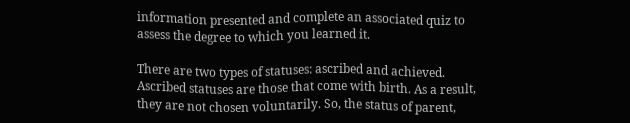information presented and complete an associated quiz to assess the degree to which you learned it.

There are two types of statuses: ascribed and achieved. Ascribed statuses are those that come with birth. As a result, they are not chosen voluntarily. So, the status of parent,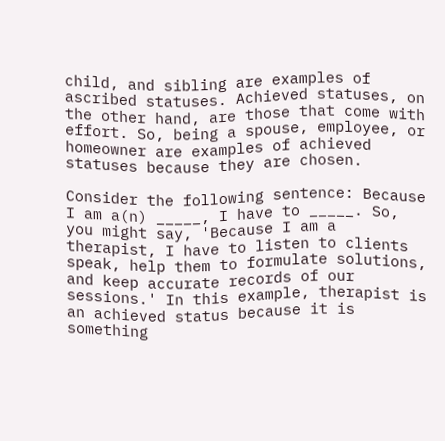child, and sibling are examples of ascribed statuses. Achieved statuses, on the other hand, are those that come with effort. So, being a spouse, employee, or homeowner are examples of achieved statuses because they are chosen.

Consider the following sentence: Because I am a(n) _____, I have to _____. So, you might say, 'Because I am a therapist, I have to listen to clients speak, help them to formulate solutions, and keep accurate records of our sessions.' In this example, therapist is an achieved status because it is something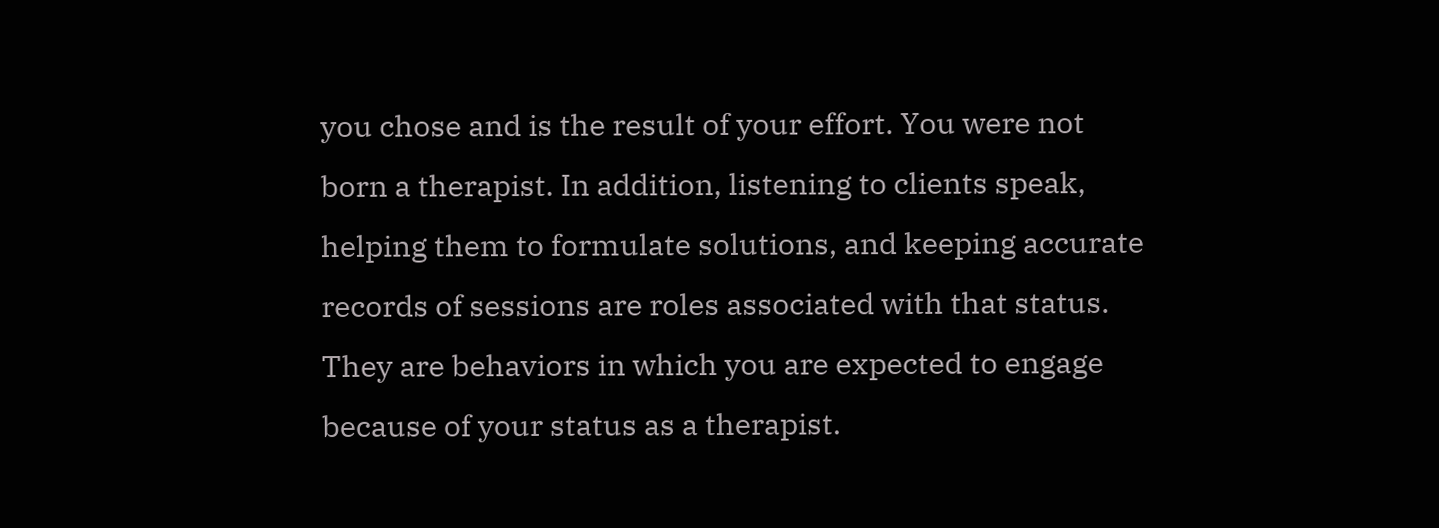you chose and is the result of your effort. You were not born a therapist. In addition, listening to clients speak, helping them to formulate solutions, and keeping accurate records of sessions are roles associated with that status. They are behaviors in which you are expected to engage because of your status as a therapist.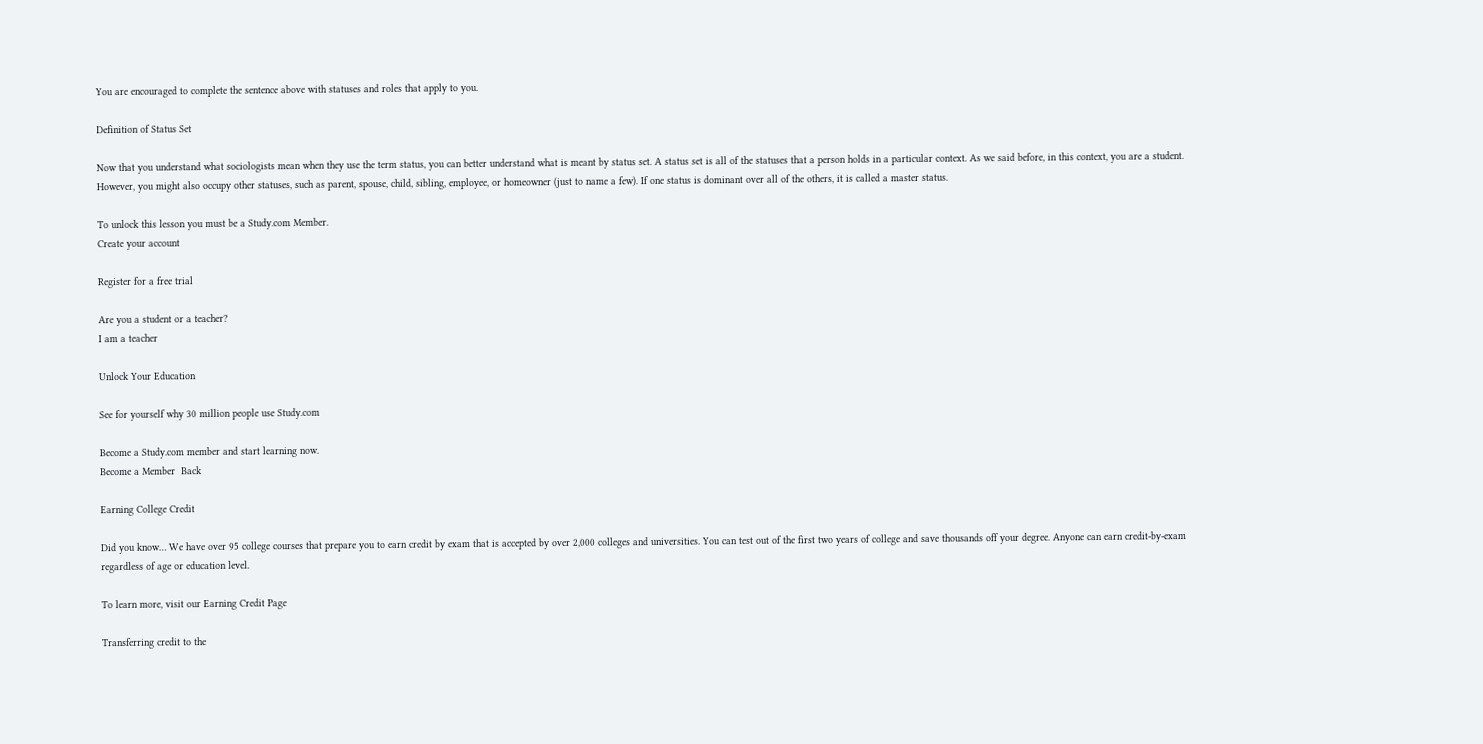You are encouraged to complete the sentence above with statuses and roles that apply to you.

Definition of Status Set

Now that you understand what sociologists mean when they use the term status, you can better understand what is meant by status set. A status set is all of the statuses that a person holds in a particular context. As we said before, in this context, you are a student. However, you might also occupy other statuses, such as parent, spouse, child, sibling, employee, or homeowner (just to name a few). If one status is dominant over all of the others, it is called a master status.

To unlock this lesson you must be a Study.com Member.
Create your account

Register for a free trial

Are you a student or a teacher?
I am a teacher

Unlock Your Education

See for yourself why 30 million people use Study.com

Become a Study.com member and start learning now.
Become a Member  Back

Earning College Credit

Did you know… We have over 95 college courses that prepare you to earn credit by exam that is accepted by over 2,000 colleges and universities. You can test out of the first two years of college and save thousands off your degree. Anyone can earn credit-by-exam regardless of age or education level.

To learn more, visit our Earning Credit Page

Transferring credit to the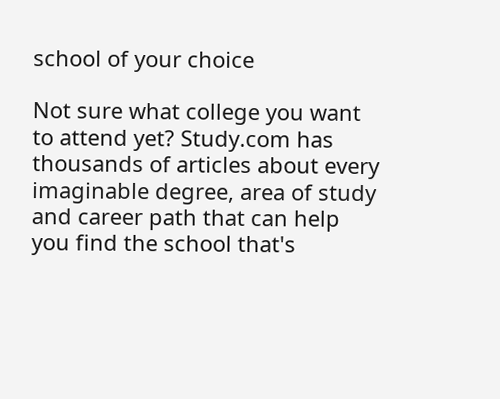school of your choice

Not sure what college you want to attend yet? Study.com has thousands of articles about every imaginable degree, area of study and career path that can help you find the school that's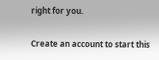right for you.

Create an account to start this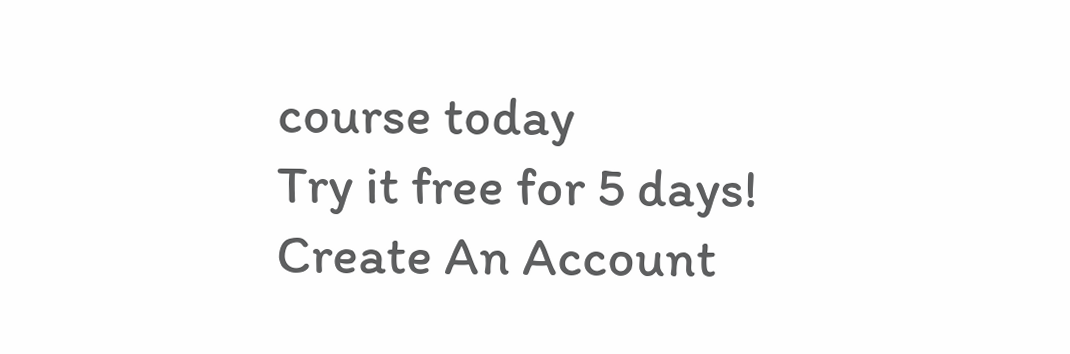course today
Try it free for 5 days!
Create An Account